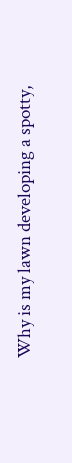Why is my lawn developing a spotty,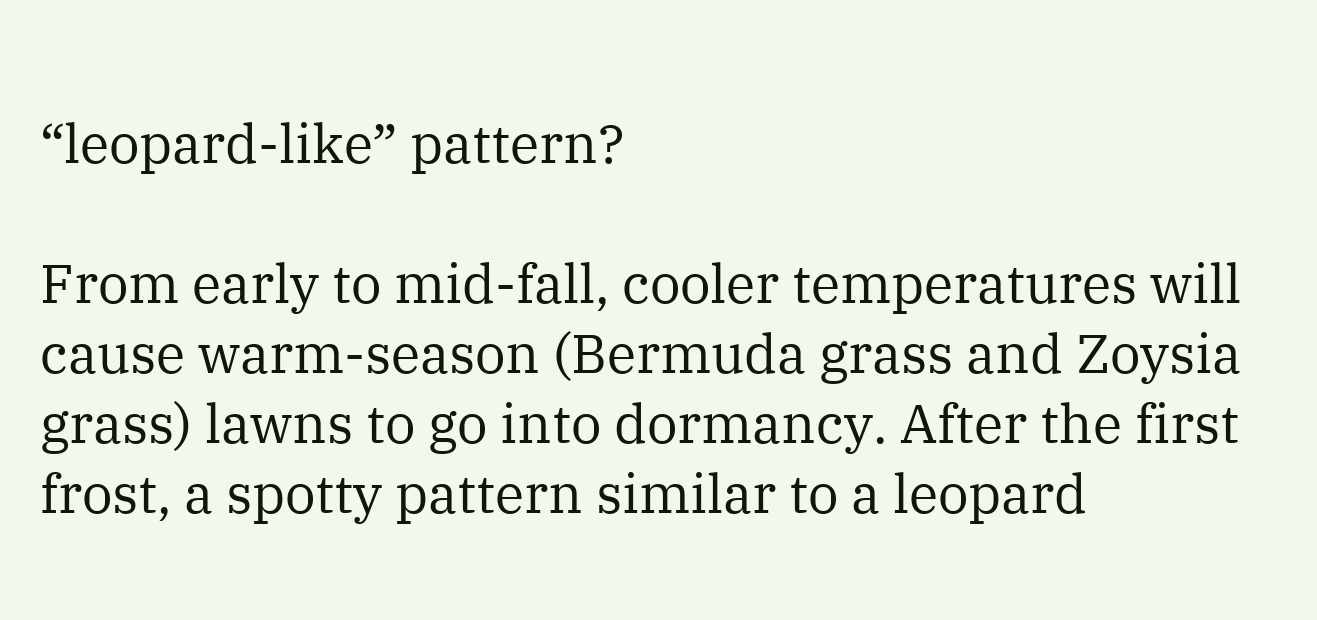“leopard-like” pattern?

From early to mid-fall, cooler temperatures will cause warm-season (Bermuda grass and Zoysia grass) lawns to go into dormancy. After the first frost, a spotty pattern similar to a leopard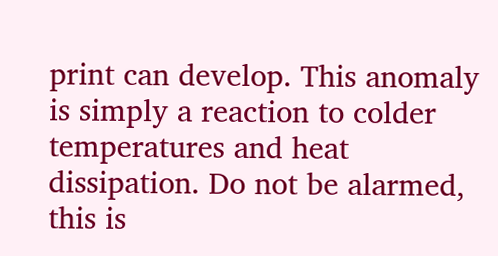print can develop. This anomaly is simply a reaction to colder temperatures and heat dissipation. Do not be alarmed, this is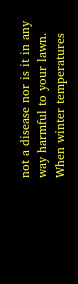not a disease nor is it in any way harmful to your lawn. When winter temperatures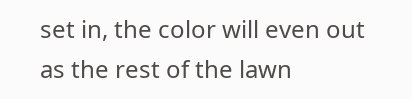set in, the color will even out as the rest of the lawn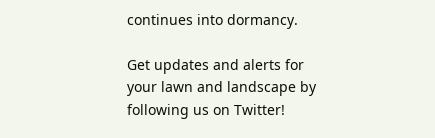continues into dormancy.

Get updates and alerts for your lawn and landscape by following us on Twitter!